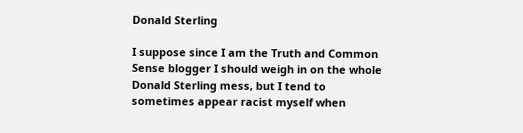Donald Sterling

I suppose since I am the Truth and Common Sense blogger I should weigh in on the whole Donald Sterling mess, but I tend to sometimes appear racist myself when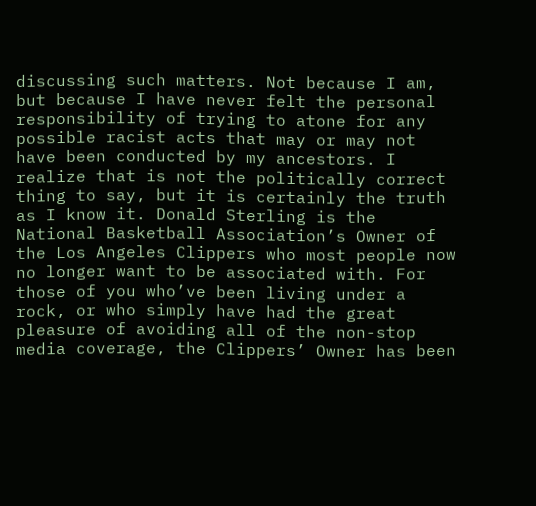discussing such matters. Not because I am, but because I have never felt the personal responsibility of trying to atone for any possible racist acts that may or may not have been conducted by my ancestors. I realize that is not the politically correct thing to say, but it is certainly the truth as I know it. Donald Sterling is the National Basketball Association’s Owner of the Los Angeles Clippers who most people now no longer want to be associated with. For those of you who’ve been living under a rock, or who simply have had the great pleasure of avoiding all of the non-stop media coverage, the Clippers’ Owner has been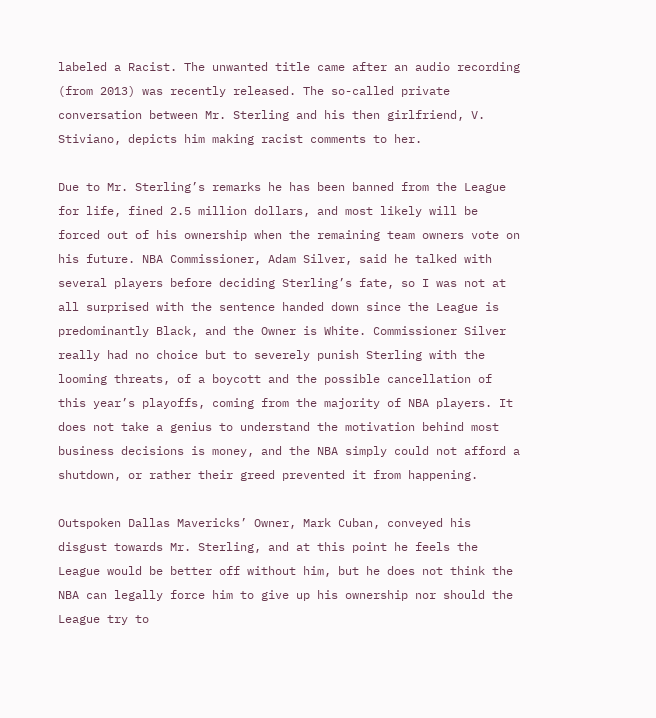labeled a Racist. The unwanted title came after an audio recording (from 2013) was recently released. The so-called private conversation between Mr. Sterling and his then girlfriend, V. Stiviano, depicts him making racist comments to her.

Due to Mr. Sterling’s remarks he has been banned from the League for life, fined 2.5 million dollars, and most likely will be forced out of his ownership when the remaining team owners vote on his future. NBA Commissioner, Adam Silver, said he talked with several players before deciding Sterling’s fate, so I was not at all surprised with the sentence handed down since the League is predominantly Black, and the Owner is White. Commissioner Silver really had no choice but to severely punish Sterling with the looming threats, of a boycott and the possible cancellation of this year’s playoffs, coming from the majority of NBA players. It does not take a genius to understand the motivation behind most business decisions is money, and the NBA simply could not afford a shutdown, or rather their greed prevented it from happening.

Outspoken Dallas Mavericks’ Owner, Mark Cuban, conveyed his disgust towards Mr. Sterling, and at this point he feels the League would be better off without him, but he does not think the NBA can legally force him to give up his ownership nor should the League try to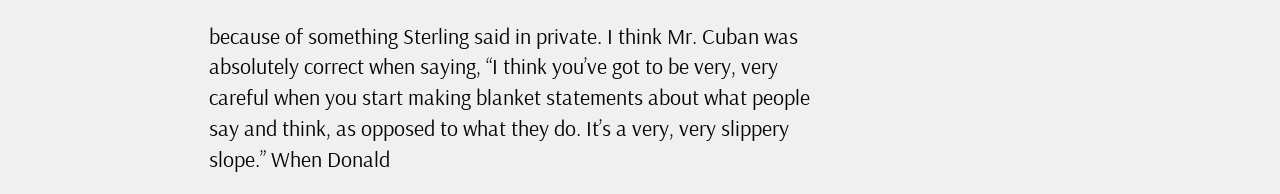because of something Sterling said in private. I think Mr. Cuban was absolutely correct when saying, “I think you’ve got to be very, very careful when you start making blanket statements about what people say and think, as opposed to what they do. It’s a very, very slippery slope.” When Donald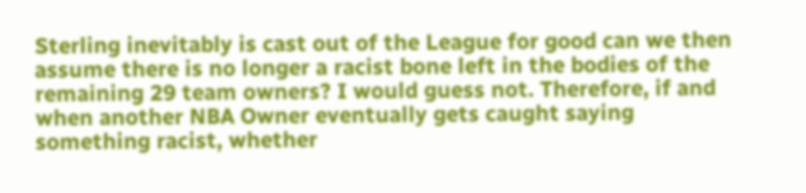Sterling inevitably is cast out of the League for good can we then assume there is no longer a racist bone left in the bodies of the remaining 29 team owners? I would guess not. Therefore, if and when another NBA Owner eventually gets caught saying something racist, whether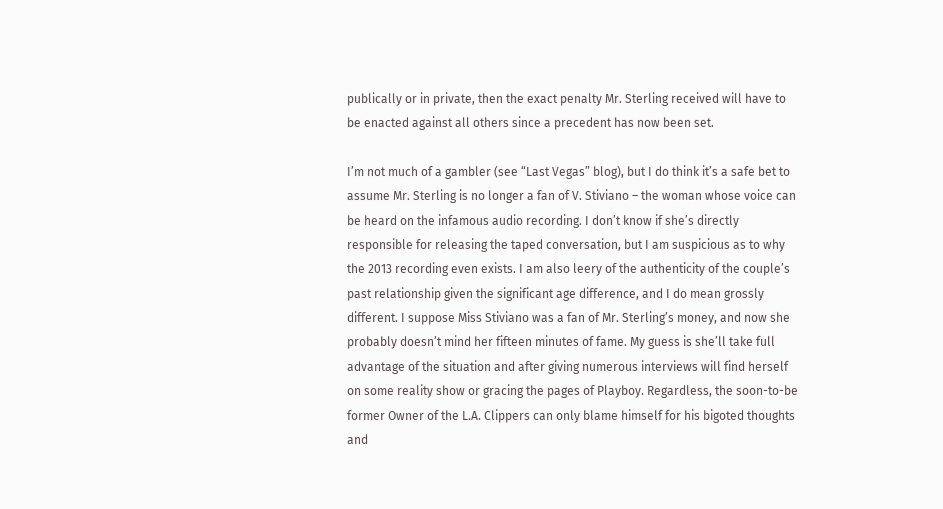publically or in private, then the exact penalty Mr. Sterling received will have to be enacted against all others since a precedent has now been set.

I’m not much of a gambler (see “Last Vegas” blog), but I do think it’s a safe bet to assume Mr. Sterling is no longer a fan of V. Stiviano – the woman whose voice can be heard on the infamous audio recording. I don’t know if she’s directly responsible for releasing the taped conversation, but I am suspicious as to why the 2013 recording even exists. I am also leery of the authenticity of the couple’s past relationship given the significant age difference, and I do mean grossly different. I suppose Miss Stiviano was a fan of Mr. Sterling’s money, and now she probably doesn’t mind her fifteen minutes of fame. My guess is she’ll take full advantage of the situation and after giving numerous interviews will find herself on some reality show or gracing the pages of Playboy. Regardless, the soon-to-be former Owner of the L.A. Clippers can only blame himself for his bigoted thoughts and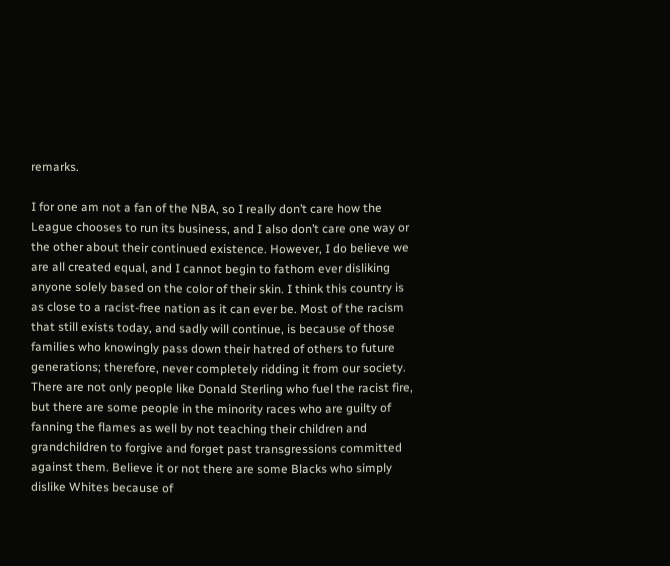remarks.

I for one am not a fan of the NBA, so I really don’t care how the League chooses to run its business, and I also don’t care one way or the other about their continued existence. However, I do believe we are all created equal, and I cannot begin to fathom ever disliking anyone solely based on the color of their skin. I think this country is as close to a racist-free nation as it can ever be. Most of the racism that still exists today, and sadly will continue, is because of those families who knowingly pass down their hatred of others to future generations; therefore, never completely ridding it from our society. There are not only people like Donald Sterling who fuel the racist fire, but there are some people in the minority races who are guilty of fanning the flames as well by not teaching their children and grandchildren to forgive and forget past transgressions committed against them. Believe it or not there are some Blacks who simply dislike Whites because of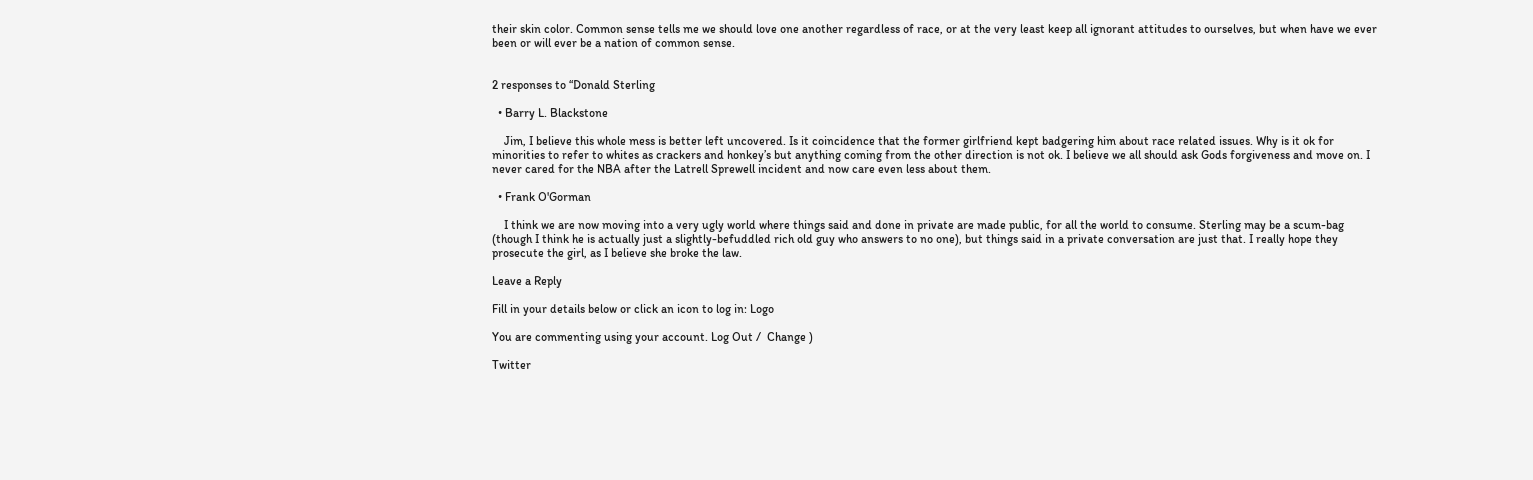their skin color. Common sense tells me we should love one another regardless of race, or at the very least keep all ignorant attitudes to ourselves, but when have we ever been or will ever be a nation of common sense.


2 responses to “Donald Sterling

  • Barry L. Blackstone

    Jim, I believe this whole mess is better left uncovered. Is it coincidence that the former girlfriend kept badgering him about race related issues. Why is it ok for minorities to refer to whites as crackers and honkey’s but anything coming from the other direction is not ok. I believe we all should ask Gods forgiveness and move on. I never cared for the NBA after the Latrell Sprewell incident and now care even less about them.

  • Frank O'Gorman

    I think we are now moving into a very ugly world where things said and done in private are made public, for all the world to consume. Sterling may be a scum-bag (though I think he is actually just a slightly-befuddled rich old guy who answers to no one), but things said in a private conversation are just that. I really hope they prosecute the girl, as I believe she broke the law.

Leave a Reply

Fill in your details below or click an icon to log in: Logo

You are commenting using your account. Log Out /  Change )

Twitter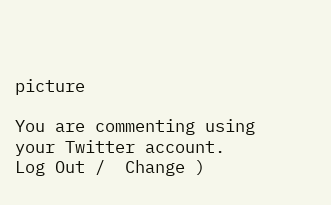picture

You are commenting using your Twitter account. Log Out /  Change )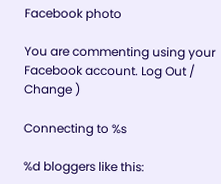Facebook photo

You are commenting using your Facebook account. Log Out /  Change )

Connecting to %s

%d bloggers like this: